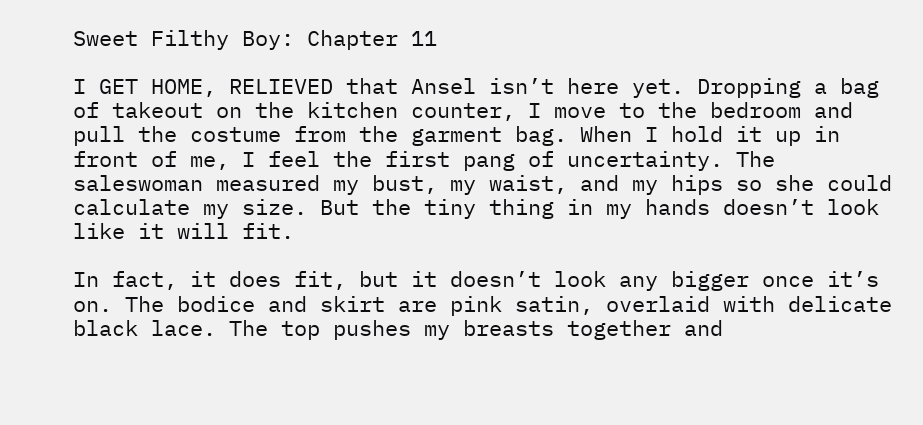Sweet Filthy Boy: Chapter 11

I GET HOME, RELIEVED that Ansel isn’t here yet. Dropping a bag of takeout on the kitchen counter, I move to the bedroom and pull the costume from the garment bag. When I hold it up in front of me, I feel the first pang of uncertainty. The saleswoman measured my bust, my waist, and my hips so she could calculate my size. But the tiny thing in my hands doesn’t look like it will fit.

In fact, it does fit, but it doesn’t look any bigger once it’s on. The bodice and skirt are pink satin, overlaid with delicate black lace. The top pushes my breasts together and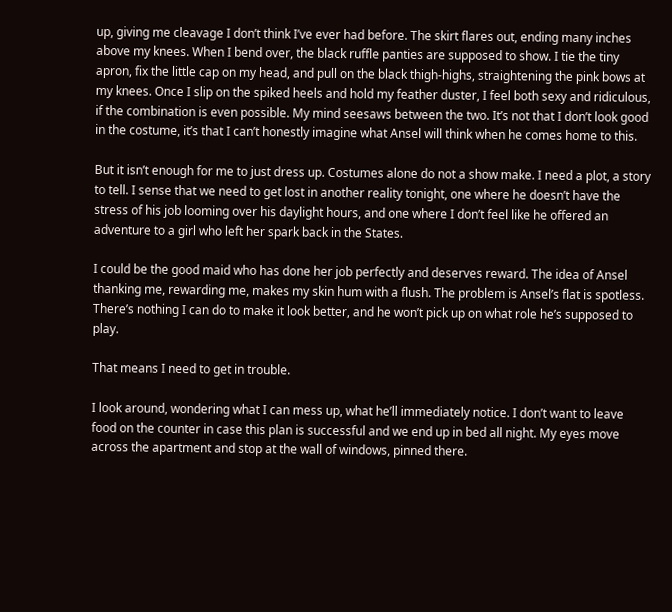up, giving me cleavage I don’t think I’ve ever had before. The skirt flares out, ending many inches above my knees. When I bend over, the black ruffle panties are supposed to show. I tie the tiny apron, fix the little cap on my head, and pull on the black thigh-highs, straightening the pink bows at my knees. Once I slip on the spiked heels and hold my feather duster, I feel both sexy and ridiculous, if the combination is even possible. My mind seesaws between the two. It’s not that I don’t look good in the costume, it’s that I can’t honestly imagine what Ansel will think when he comes home to this.

But it isn’t enough for me to just dress up. Costumes alone do not a show make. I need a plot, a story to tell. I sense that we need to get lost in another reality tonight, one where he doesn’t have the stress of his job looming over his daylight hours, and one where I don’t feel like he offered an adventure to a girl who left her spark back in the States.

I could be the good maid who has done her job perfectly and deserves reward. The idea of Ansel thanking me, rewarding me, makes my skin hum with a flush. The problem is Ansel’s flat is spotless. There’s nothing I can do to make it look better, and he won’t pick up on what role he’s supposed to play.

That means I need to get in trouble.

I look around, wondering what I can mess up, what he’ll immediately notice. I don’t want to leave food on the counter in case this plan is successful and we end up in bed all night. My eyes move across the apartment and stop at the wall of windows, pinned there.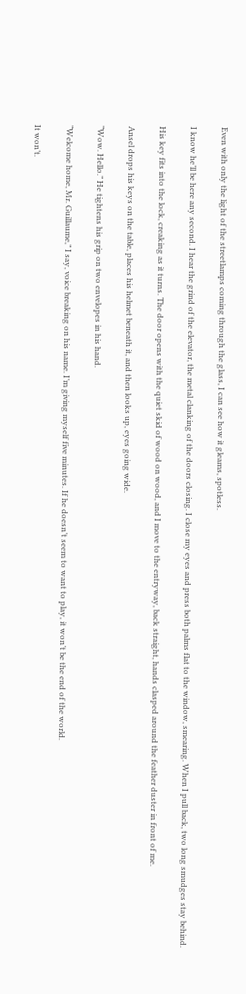Even with only the light of the streetlamps coming through the glass, I can see how it gleams, spotless.

I know he’ll be here any second. I hear the grind of the elevator, the metal clanking of the doors closing. I close my eyes and press both palms flat to the window, smearing. When I pull back, two long smudges stay behind.

His key fits into the lock, creaking as it turns. The door opens with the quiet skid of wood on wood, and I move to the entryway, back straight, hands clasped around the feather duster in front of me.

Ansel drops his keys on the table, places his helmet beneath it, and then looks up, eyes going wide.

“Wow. Hello.” He tightens his grip on two envelopes in his hand.

“Welcome home, Mr. Guillaume,” I say, voice breaking on his name. I’m giving myself five minutes. If he doesn’t seem to want to play, it won’t be the end of the world.

It won’t.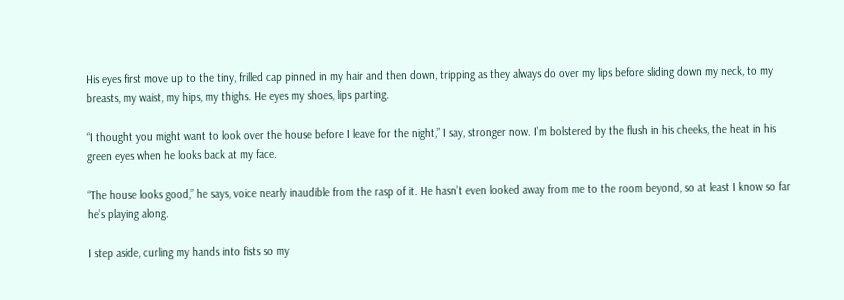His eyes first move up to the tiny, frilled cap pinned in my hair and then down, tripping as they always do over my lips before sliding down my neck, to my breasts, my waist, my hips, my thighs. He eyes my shoes, lips parting.

“I thought you might want to look over the house before I leave for the night,” I say, stronger now. I’m bolstered by the flush in his cheeks, the heat in his green eyes when he looks back at my face.

“The house looks good,” he says, voice nearly inaudible from the rasp of it. He hasn’t even looked away from me to the room beyond, so at least I know so far he’s playing along.

I step aside, curling my hands into fists so my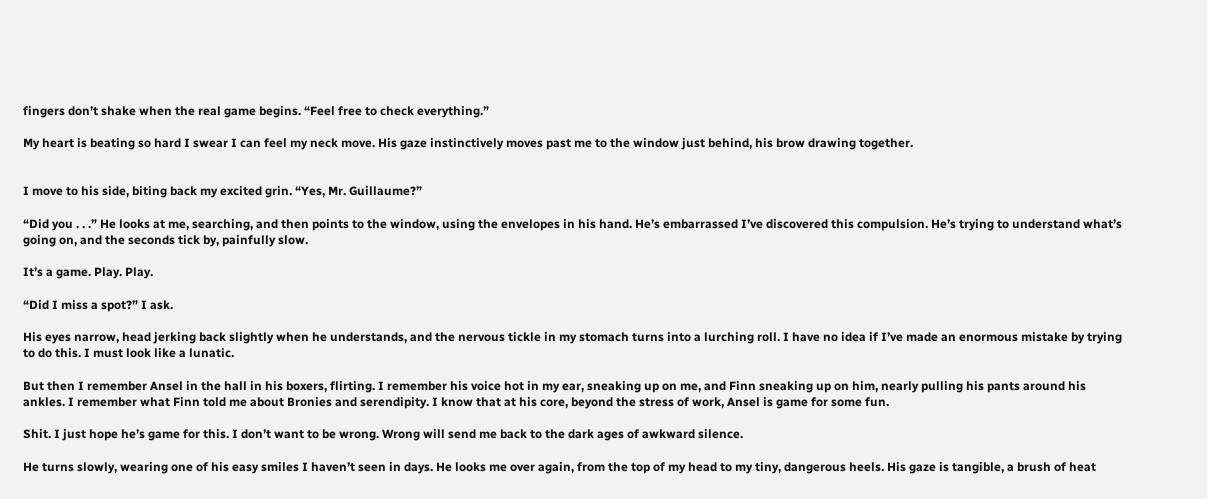fingers don’t shake when the real game begins. “Feel free to check everything.”

My heart is beating so hard I swear I can feel my neck move. His gaze instinctively moves past me to the window just behind, his brow drawing together.


I move to his side, biting back my excited grin. “Yes, Mr. Guillaume?”

“Did you . . .” He looks at me, searching, and then points to the window, using the envelopes in his hand. He’s embarrassed I’ve discovered this compulsion. He’s trying to understand what’s going on, and the seconds tick by, painfully slow.

It’s a game. Play. Play.

“Did I miss a spot?” I ask.

His eyes narrow, head jerking back slightly when he understands, and the nervous tickle in my stomach turns into a lurching roll. I have no idea if I’ve made an enormous mistake by trying to do this. I must look like a lunatic.

But then I remember Ansel in the hall in his boxers, flirting. I remember his voice hot in my ear, sneaking up on me, and Finn sneaking up on him, nearly pulling his pants around his ankles. I remember what Finn told me about Bronies and serendipity. I know that at his core, beyond the stress of work, Ansel is game for some fun.

Shit. I just hope he’s game for this. I don’t want to be wrong. Wrong will send me back to the dark ages of awkward silence.

He turns slowly, wearing one of his easy smiles I haven’t seen in days. He looks me over again, from the top of my head to my tiny, dangerous heels. His gaze is tangible, a brush of heat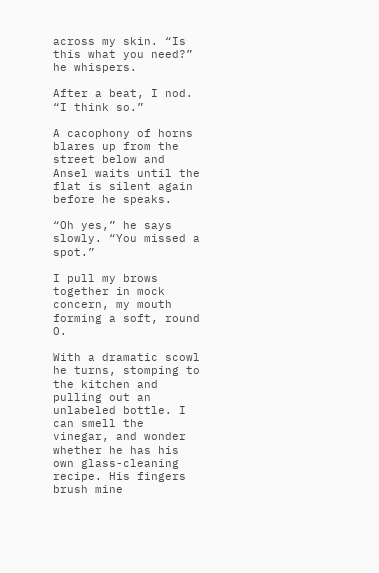across my skin. “Is this what you need?” he whispers.

After a beat, I nod. “I think so.”

A cacophony of horns blares up from the street below and Ansel waits until the flat is silent again before he speaks.

“Oh yes,” he says slowly. “You missed a spot.”

I pull my brows together in mock concern, my mouth forming a soft, round O.

With a dramatic scowl he turns, stomping to the kitchen and pulling out an unlabeled bottle. I can smell the vinegar, and wonder whether he has his own glass-cleaning recipe. His fingers brush mine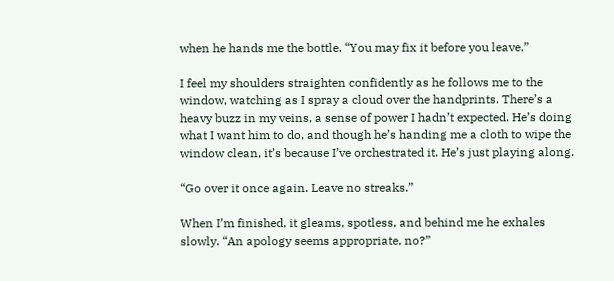when he hands me the bottle. “You may fix it before you leave.”

I feel my shoulders straighten confidently as he follows me to the window, watching as I spray a cloud over the handprints. There’s a heavy buzz in my veins, a sense of power I hadn’t expected. He’s doing what I want him to do, and though he’s handing me a cloth to wipe the window clean, it’s because I’ve orchestrated it. He’s just playing along.

“Go over it once again. Leave no streaks.”

When I’m finished, it gleams, spotless, and behind me he exhales slowly. “An apology seems appropriate, no?”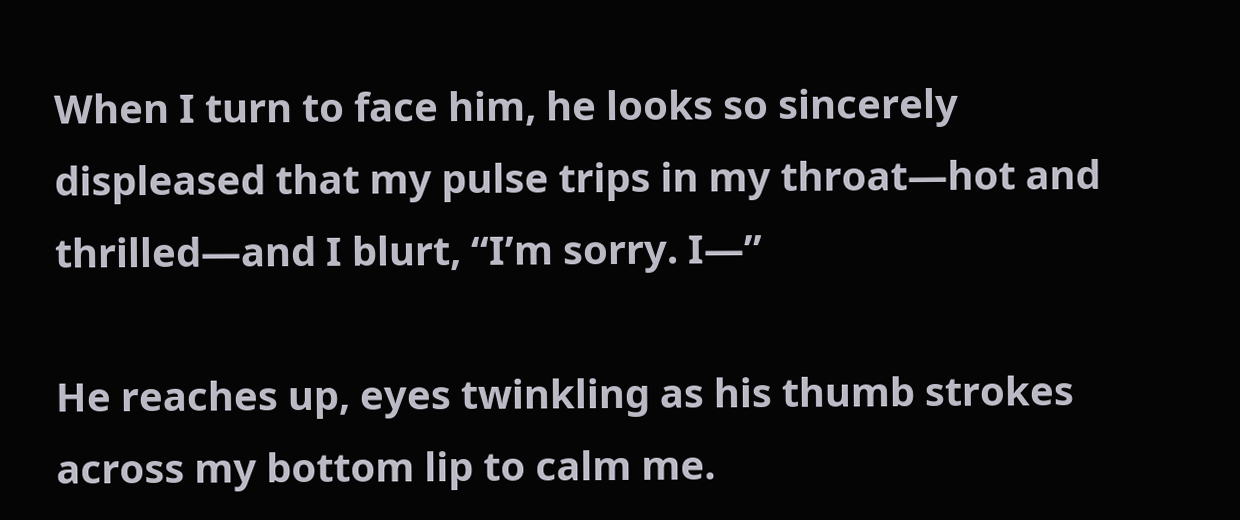When I turn to face him, he looks so sincerely displeased that my pulse trips in my throat—hot and thrilled—and I blurt, “I’m sorry. I—”

He reaches up, eyes twinkling as his thumb strokes across my bottom lip to calm me.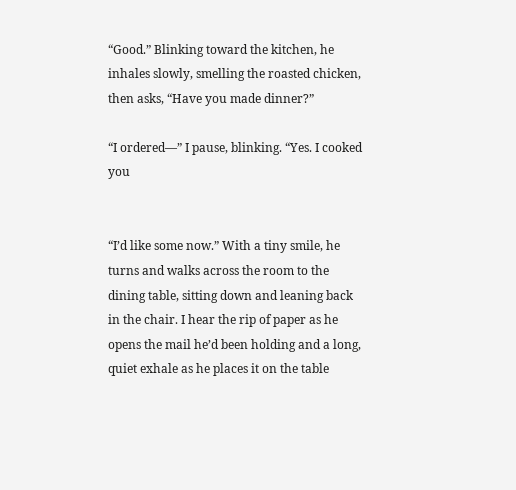“Good.” Blinking toward the kitchen, he inhales slowly, smelling the roasted chicken, then asks, “Have you made dinner?”

“I ordered—” I pause, blinking. “Yes. I cooked you


“I’d like some now.” With a tiny smile, he turns and walks across the room to the dining table, sitting down and leaning back in the chair. I hear the rip of paper as he opens the mail he’d been holding and a long, quiet exhale as he places it on the table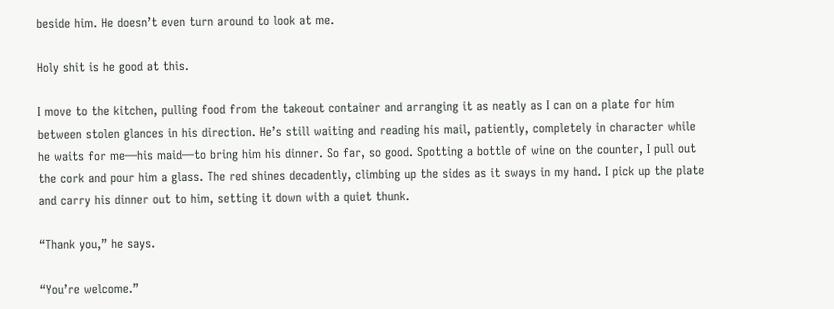beside him. He doesn’t even turn around to look at me.

Holy shit is he good at this.

I move to the kitchen, pulling food from the takeout container and arranging it as neatly as I can on a plate for him between stolen glances in his direction. He’s still waiting and reading his mail, patiently, completely in character while he waits for me—his maid—to bring him his dinner. So far, so good. Spotting a bottle of wine on the counter, I pull out the cork and pour him a glass. The red shines decadently, climbing up the sides as it sways in my hand. I pick up the plate and carry his dinner out to him, setting it down with a quiet thunk.

“Thank you,” he says.

“You’re welcome.”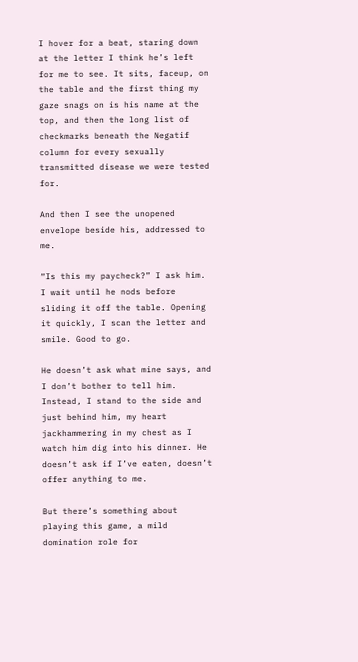I hover for a beat, staring down at the letter I think he’s left for me to see. It sits, faceup, on the table and the first thing my gaze snags on is his name at the top, and then the long list of checkmarks beneath the Negatif column for every sexually transmitted disease we were tested for.

And then I see the unopened envelope beside his, addressed to me.

“Is this my paycheck?” I ask him. I wait until he nods before sliding it off the table. Opening it quickly, I scan the letter and smile. Good to go.

He doesn’t ask what mine says, and I don’t bother to tell him. Instead, I stand to the side and just behind him, my heart jackhammering in my chest as I watch him dig into his dinner. He doesn’t ask if I’ve eaten, doesn’t offer anything to me.

But there’s something about playing this game, a mild domination role for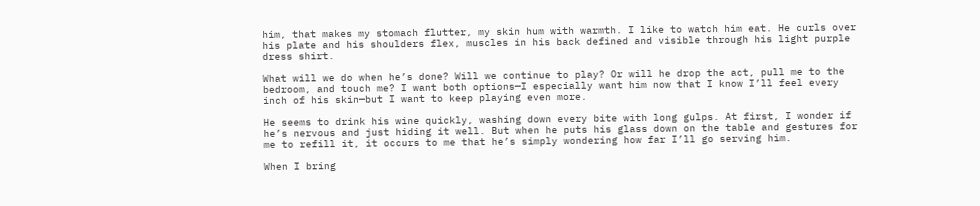him, that makes my stomach flutter, my skin hum with warmth. I like to watch him eat. He curls over his plate and his shoulders flex, muscles in his back defined and visible through his light purple dress shirt.

What will we do when he’s done? Will we continue to play? Or will he drop the act, pull me to the bedroom, and touch me? I want both options—I especially want him now that I know I’ll feel every inch of his skin—but I want to keep playing even more.

He seems to drink his wine quickly, washing down every bite with long gulps. At first, I wonder if he’s nervous and just hiding it well. But when he puts his glass down on the table and gestures for me to refill it, it occurs to me that he’s simply wondering how far I’ll go serving him.

When I bring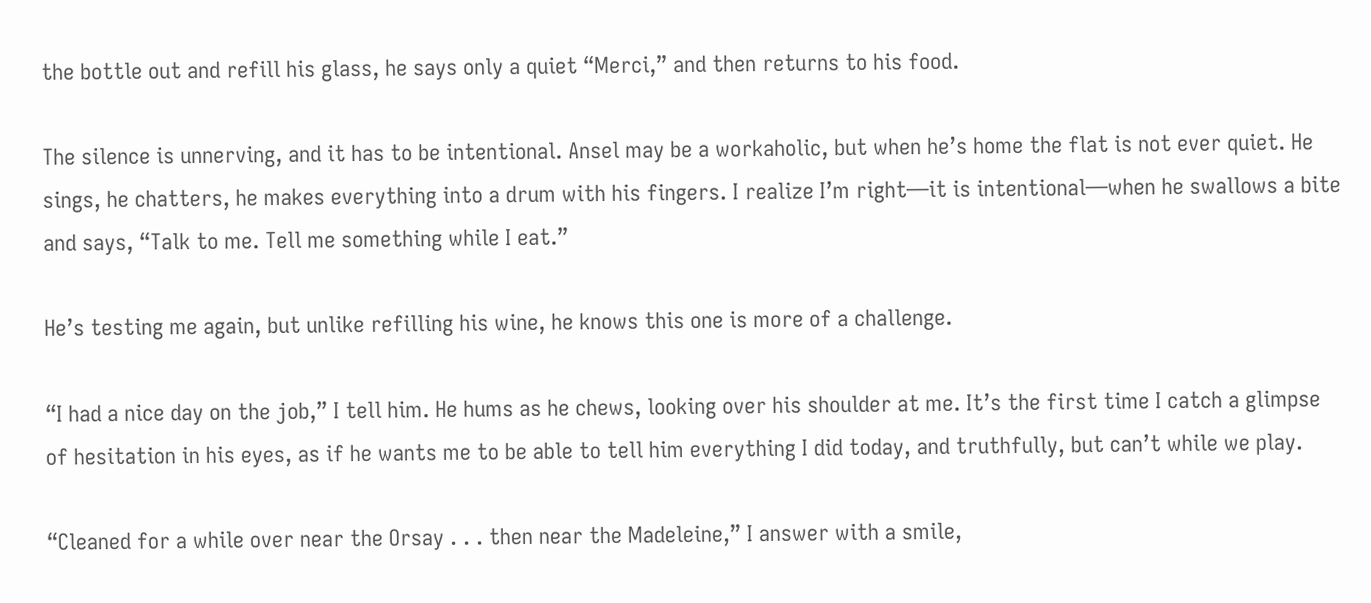the bottle out and refill his glass, he says only a quiet “Merci,” and then returns to his food.

The silence is unnerving, and it has to be intentional. Ansel may be a workaholic, but when he’s home the flat is not ever quiet. He sings, he chatters, he makes everything into a drum with his fingers. I realize I’m right—it is intentional—when he swallows a bite and says, “Talk to me. Tell me something while I eat.”

He’s testing me again, but unlike refilling his wine, he knows this one is more of a challenge.

“I had a nice day on the job,” I tell him. He hums as he chews, looking over his shoulder at me. It’s the first time I catch a glimpse of hesitation in his eyes, as if he wants me to be able to tell him everything I did today, and truthfully, but can’t while we play.

“Cleaned for a while over near the Orsay . . . then near the Madeleine,” I answer with a smile,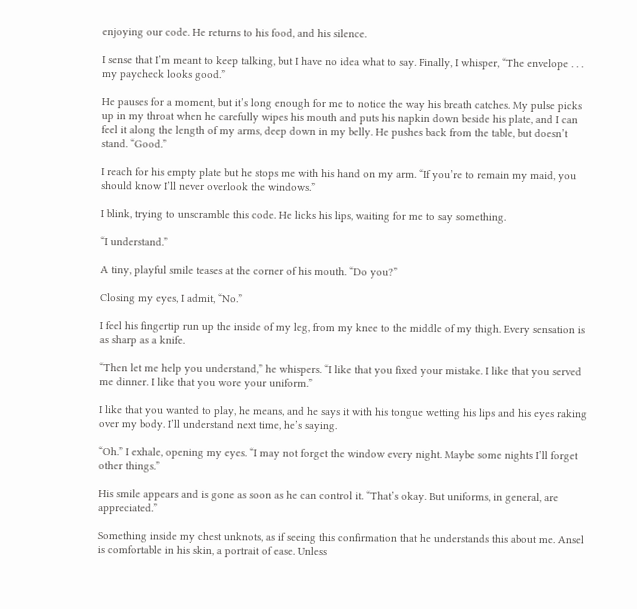enjoying our code. He returns to his food, and his silence.

I sense that I’m meant to keep talking, but I have no idea what to say. Finally, I whisper, “The envelope . . . my paycheck looks good.”

He pauses for a moment, but it’s long enough for me to notice the way his breath catches. My pulse picks up in my throat when he carefully wipes his mouth and puts his napkin down beside his plate, and I can feel it along the length of my arms, deep down in my belly. He pushes back from the table, but doesn’t stand. “Good.”

I reach for his empty plate but he stops me with his hand on my arm. “If you’re to remain my maid, you should know I’ll never overlook the windows.”

I blink, trying to unscramble this code. He licks his lips, waiting for me to say something.

“I understand.”

A tiny, playful smile teases at the corner of his mouth. “Do you?”

Closing my eyes, I admit, “No.”

I feel his fingertip run up the inside of my leg, from my knee to the middle of my thigh. Every sensation is as sharp as a knife.

“Then let me help you understand,” he whispers. “I like that you fixed your mistake. I like that you served me dinner. I like that you wore your uniform.”

I like that you wanted to play, he means, and he says it with his tongue wetting his lips and his eyes raking over my body. I’ll understand next time, he’s saying.

“Oh.” I exhale, opening my eyes. “I may not forget the window every night. Maybe some nights I’ll forget other things.”

His smile appears and is gone as soon as he can control it. “That’s okay. But uniforms, in general, are appreciated.”

Something inside my chest unknots, as if seeing this confirmation that he understands this about me. Ansel is comfortable in his skin, a portrait of ease. Unless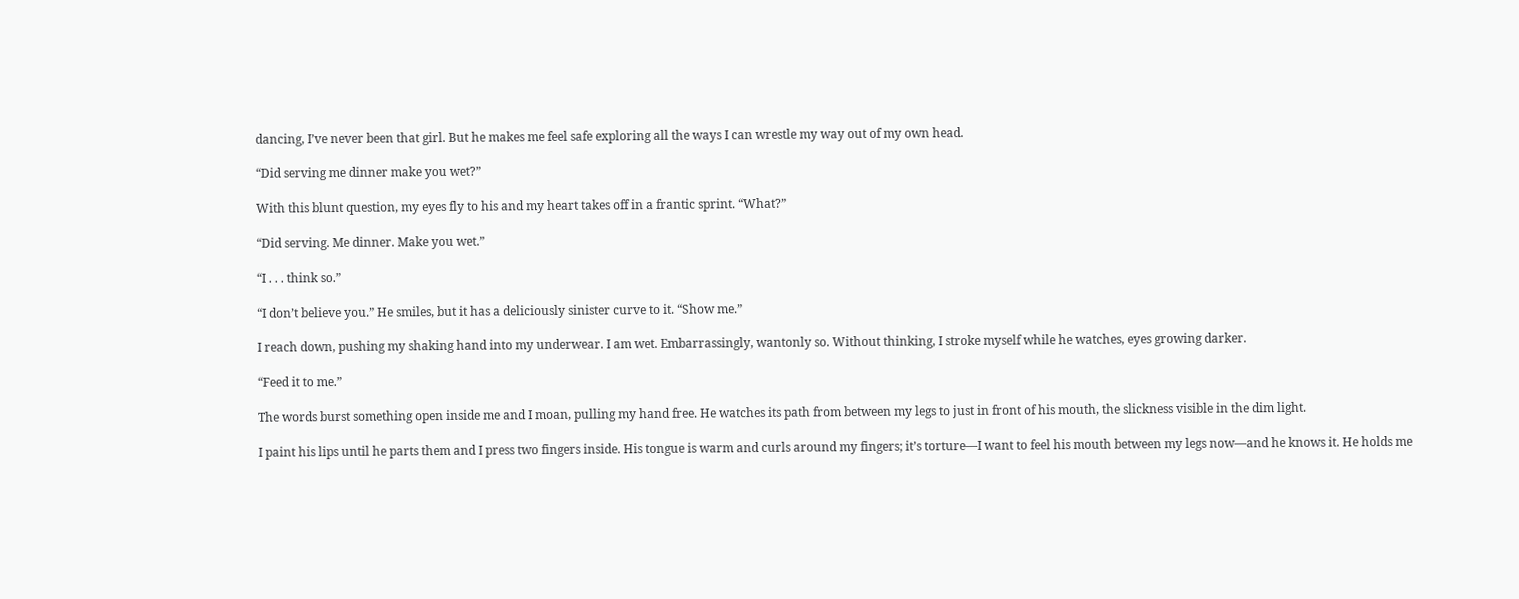dancing, I’ve never been that girl. But he makes me feel safe exploring all the ways I can wrestle my way out of my own head.

“Did serving me dinner make you wet?”

With this blunt question, my eyes fly to his and my heart takes off in a frantic sprint. “What?”

“Did serving. Me dinner. Make you wet.”

“I . . . think so.”

“I don’t believe you.” He smiles, but it has a deliciously sinister curve to it. “Show me.”

I reach down, pushing my shaking hand into my underwear. I am wet. Embarrassingly, wantonly so. Without thinking, I stroke myself while he watches, eyes growing darker.

“Feed it to me.”

The words burst something open inside me and I moan, pulling my hand free. He watches its path from between my legs to just in front of his mouth, the slickness visible in the dim light.

I paint his lips until he parts them and I press two fingers inside. His tongue is warm and curls around my fingers; it’s torture—I want to feel his mouth between my legs now—and he knows it. He holds me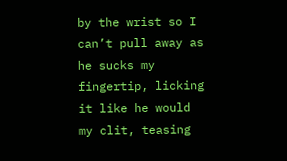by the wrist so I can’t pull away as he sucks my fingertip, licking it like he would my clit, teasing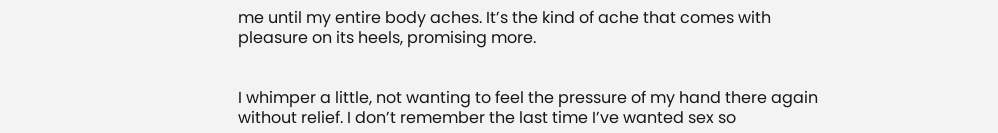me until my entire body aches. It’s the kind of ache that comes with pleasure on its heels, promising more.


I whimper a little, not wanting to feel the pressure of my hand there again without relief. I don’t remember the last time I’ve wanted sex so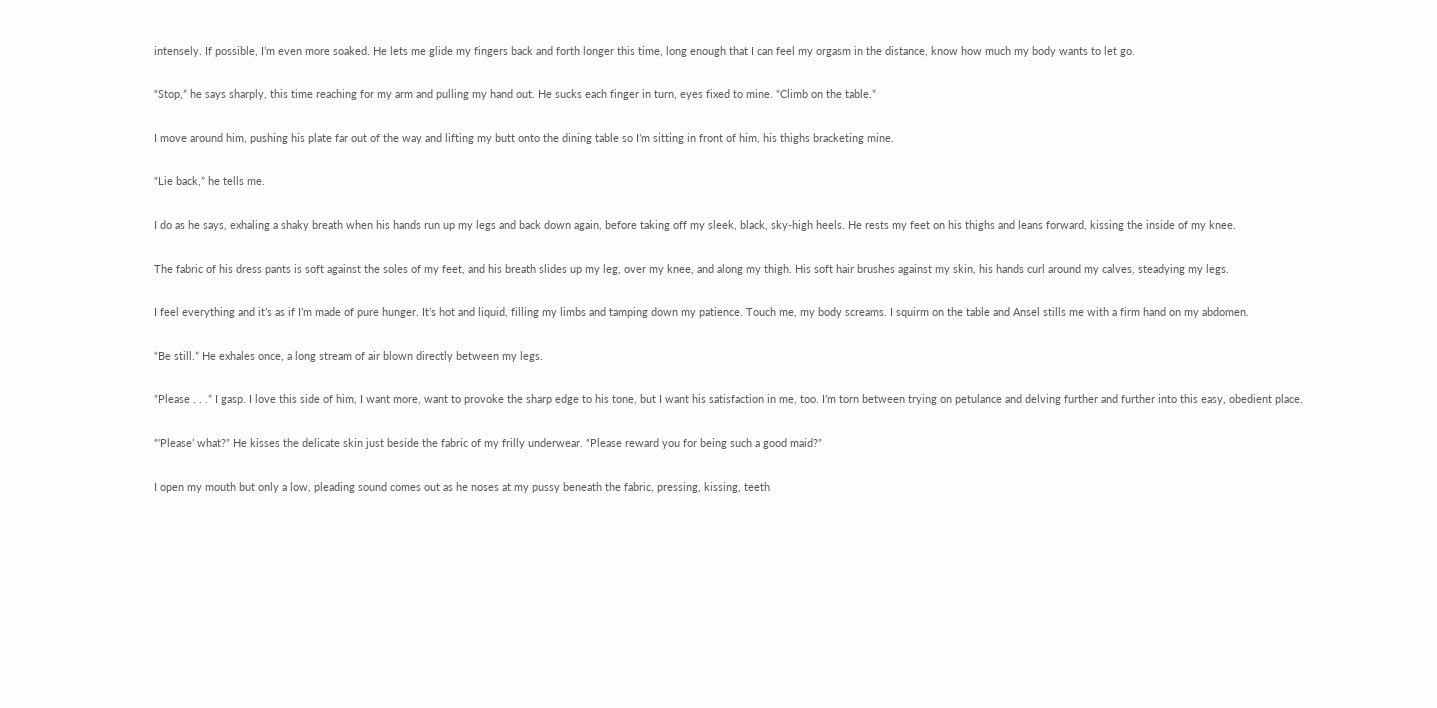intensely. If possible, I’m even more soaked. He lets me glide my fingers back and forth longer this time, long enough that I can feel my orgasm in the distance, know how much my body wants to let go.

“Stop,” he says sharply, this time reaching for my arm and pulling my hand out. He sucks each finger in turn, eyes fixed to mine. “Climb on the table.”

I move around him, pushing his plate far out of the way and lifting my butt onto the dining table so I’m sitting in front of him, his thighs bracketing mine.

“Lie back,” he tells me.

I do as he says, exhaling a shaky breath when his hands run up my legs and back down again, before taking off my sleek, black, sky-high heels. He rests my feet on his thighs and leans forward, kissing the inside of my knee.

The fabric of his dress pants is soft against the soles of my feet, and his breath slides up my leg, over my knee, and along my thigh. His soft hair brushes against my skin, his hands curl around my calves, steadying my legs.

I feel everything and it’s as if I’m made of pure hunger. It’s hot and liquid, filling my limbs and tamping down my patience. Touch me, my body screams. I squirm on the table and Ansel stills me with a firm hand on my abdomen.

“Be still.” He exhales once, a long stream of air blown directly between my legs.

“Please . . .” I gasp. I love this side of him, I want more, want to provoke the sharp edge to his tone, but I want his satisfaction in me, too. I’m torn between trying on petulance and delving further and further into this easy, obedient place.

“‘Please’ what?” He kisses the delicate skin just beside the fabric of my frilly underwear. “Please reward you for being such a good maid?”

I open my mouth but only a low, pleading sound comes out as he noses at my pussy beneath the fabric, pressing, kissing, teeth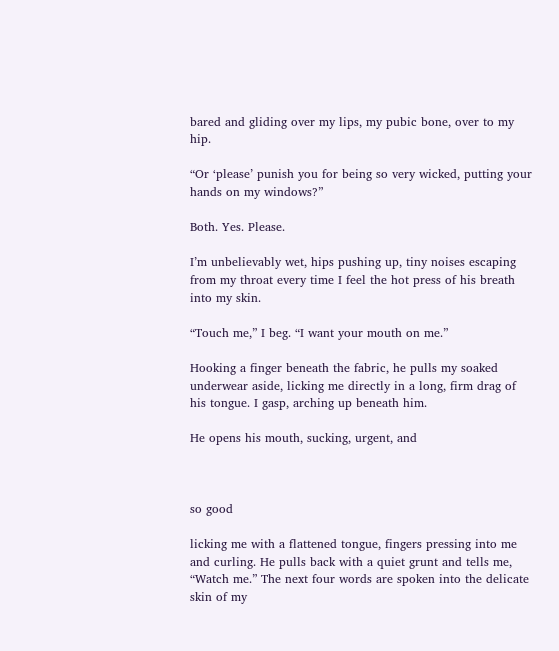bared and gliding over my lips, my pubic bone, over to my hip.

“Or ‘please’ punish you for being so very wicked, putting your hands on my windows?”

Both. Yes. Please.

I’m unbelievably wet, hips pushing up, tiny noises escaping from my throat every time I feel the hot press of his breath into my skin.

“Touch me,” I beg. “I want your mouth on me.”

Hooking a finger beneath the fabric, he pulls my soaked underwear aside, licking me directly in a long, firm drag of his tongue. I gasp, arching up beneath him.

He opens his mouth, sucking, urgent, and



so good

licking me with a flattened tongue, fingers pressing into me and curling. He pulls back with a quiet grunt and tells me, “Watch me.” The next four words are spoken into the delicate skin of my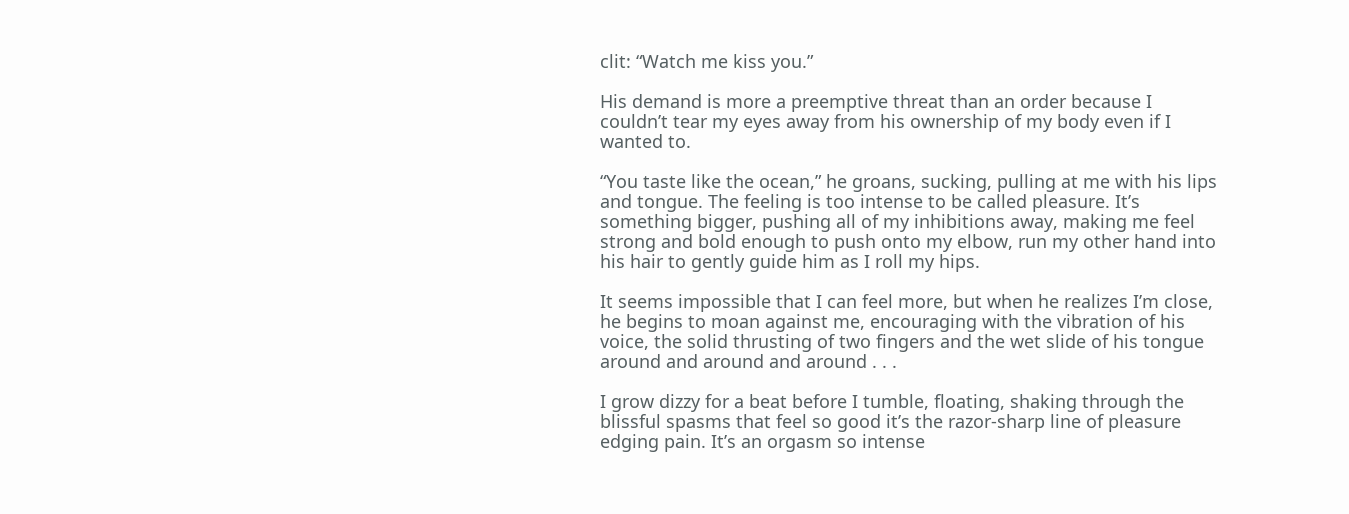clit: “Watch me kiss you.”

His demand is more a preemptive threat than an order because I couldn’t tear my eyes away from his ownership of my body even if I wanted to.

“You taste like the ocean,” he groans, sucking, pulling at me with his lips and tongue. The feeling is too intense to be called pleasure. It’s something bigger, pushing all of my inhibitions away, making me feel strong and bold enough to push onto my elbow, run my other hand into his hair to gently guide him as I roll my hips.

It seems impossible that I can feel more, but when he realizes I’m close, he begins to moan against me, encouraging with the vibration of his voice, the solid thrusting of two fingers and the wet slide of his tongue around and around and around . . .

I grow dizzy for a beat before I tumble, floating, shaking through the blissful spasms that feel so good it’s the razor-sharp line of pleasure edging pain. It’s an orgasm so intense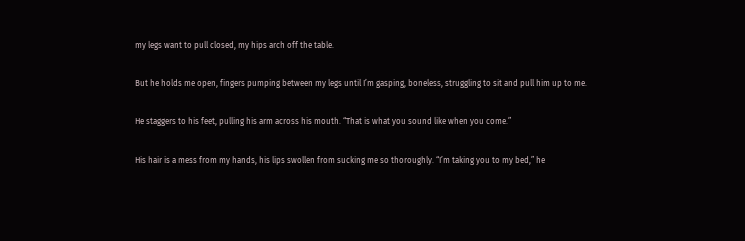my legs want to pull closed, my hips arch off the table.

But he holds me open, fingers pumping between my legs until I’m gasping, boneless, struggling to sit and pull him up to me.

He staggers to his feet, pulling his arm across his mouth. “That is what you sound like when you come.”

His hair is a mess from my hands, his lips swollen from sucking me so thoroughly. “I’m taking you to my bed,” he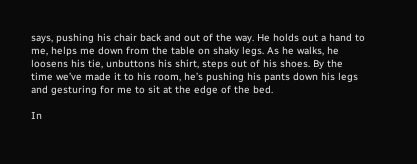says, pushing his chair back and out of the way. He holds out a hand to me, helps me down from the table on shaky legs. As he walks, he loosens his tie, unbuttons his shirt, steps out of his shoes. By the time we’ve made it to his room, he’s pushing his pants down his legs and gesturing for me to sit at the edge of the bed.

In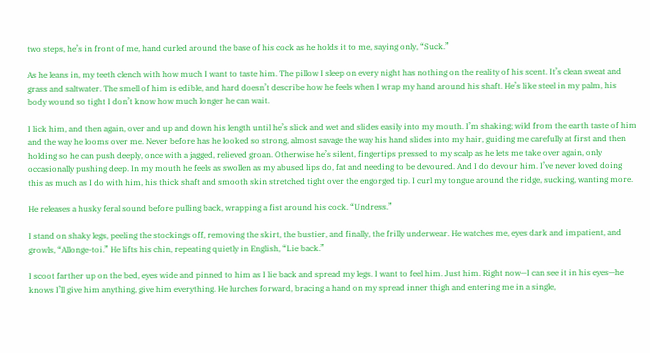two steps, he’s in front of me, hand curled around the base of his cock as he holds it to me, saying only, “Suck.”

As he leans in, my teeth clench with how much I want to taste him. The pillow I sleep on every night has nothing on the reality of his scent. It’s clean sweat and grass and saltwater. The smell of him is edible, and hard doesn’t describe how he feels when I wrap my hand around his shaft. He’s like steel in my palm, his body wound so tight I don’t know how much longer he can wait.

I lick him, and then again, over and up and down his length until he’s slick and wet and slides easily into my mouth. I’m shaking; wild from the earth taste of him and the way he looms over me. Never before has he looked so strong, almost savage the way his hand slides into my hair, guiding me carefully at first and then holding so he can push deeply, once with a jagged, relieved groan. Otherwise he’s silent, fingertips pressed to my scalp as he lets me take over again, only occasionally pushing deep. In my mouth he feels as swollen as my abused lips do, fat and needing to be devoured. And I do devour him. I’ve never loved doing this as much as I do with him, his thick shaft and smooth skin stretched tight over the engorged tip. I curl my tongue around the ridge, sucking, wanting more.

He releases a husky feral sound before pulling back, wrapping a fist around his cock. “Undress.”

I stand on shaky legs, peeling the stockings off, removing the skirt, the bustier, and finally, the frilly underwear. He watches me, eyes dark and impatient, and growls, “Allonge-toi.” He lifts his chin, repeating quietly in English, “Lie back.”

I scoot farther up on the bed, eyes wide and pinned to him as I lie back and spread my legs. I want to feel him. Just him. Right now—I can see it in his eyes—he knows I’ll give him anything, give him everything. He lurches forward, bracing a hand on my spread inner thigh and entering me in a single,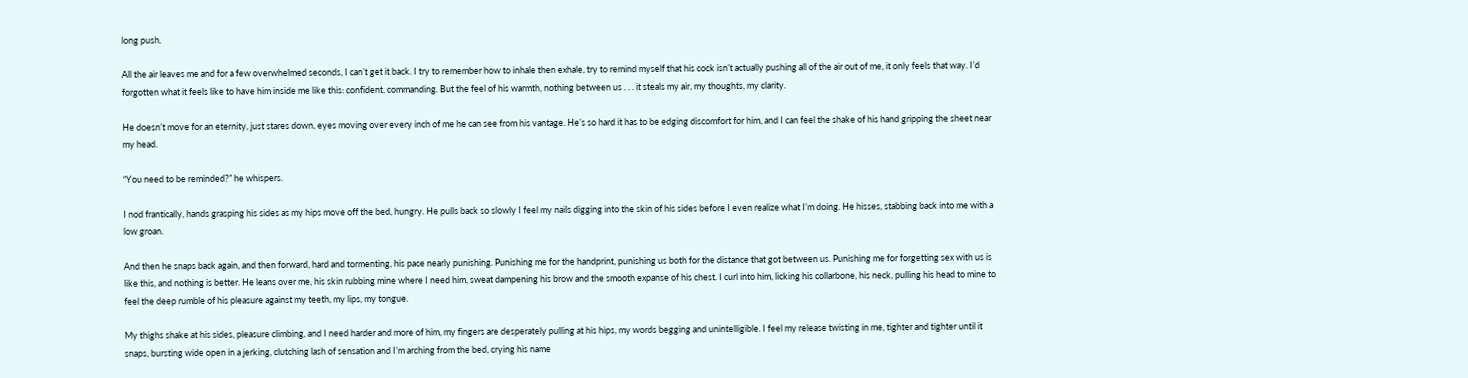long push.

All the air leaves me and for a few overwhelmed seconds, I can’t get it back. I try to remember how to inhale then exhale, try to remind myself that his cock isn’t actually pushing all of the air out of me, it only feels that way. I’d forgotten what it feels like to have him inside me like this: confident, commanding. But the feel of his warmth, nothing between us . . . it steals my air, my thoughts, my clarity.

He doesn’t move for an eternity, just stares down, eyes moving over every inch of me he can see from his vantage. He’s so hard it has to be edging discomfort for him, and I can feel the shake of his hand gripping the sheet near my head.

“You need to be reminded?” he whispers.

I nod frantically, hands grasping his sides as my hips move off the bed, hungry. He pulls back so slowly I feel my nails digging into the skin of his sides before I even realize what I’m doing. He hisses, stabbing back into me with a low groan.

And then he snaps back again, and then forward, hard and tormenting, his pace nearly punishing. Punishing me for the handprint, punishing us both for the distance that got between us. Punishing me for forgetting sex with us is like this, and nothing is better. He leans over me, his skin rubbing mine where I need him, sweat dampening his brow and the smooth expanse of his chest. I curl into him, licking his collarbone, his neck, pulling his head to mine to feel the deep rumble of his pleasure against my teeth, my lips, my tongue.

My thighs shake at his sides, pleasure climbing, and I need harder and more of him, my fingers are desperately pulling at his hips, my words begging and unintelligible. I feel my release twisting in me, tighter and tighter until it snaps, bursting wide open in a jerking, clutching lash of sensation and I’m arching from the bed, crying his name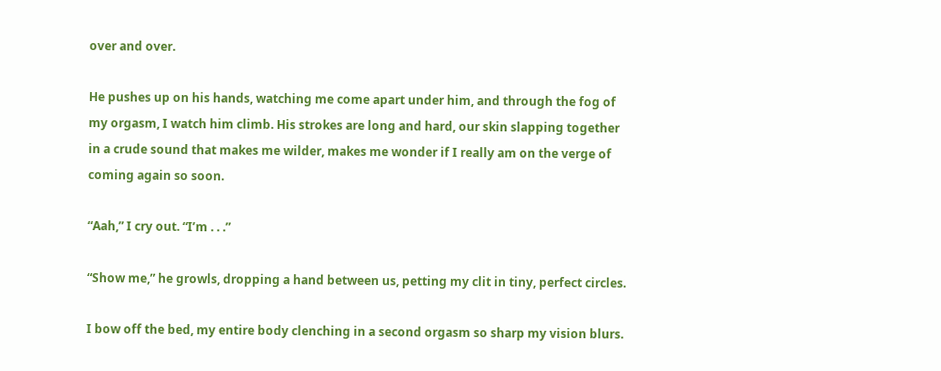over and over.

He pushes up on his hands, watching me come apart under him, and through the fog of my orgasm, I watch him climb. His strokes are long and hard, our skin slapping together in a crude sound that makes me wilder, makes me wonder if I really am on the verge of coming again so soon.

“Aah,” I cry out. “I’m . . .”

“Show me,” he growls, dropping a hand between us, petting my clit in tiny, perfect circles.

I bow off the bed, my entire body clenching in a second orgasm so sharp my vision blurs.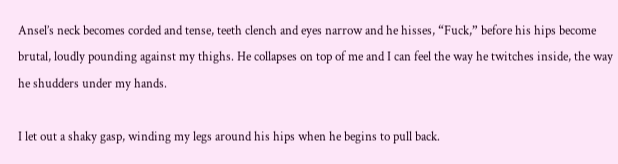Ansel’s neck becomes corded and tense, teeth clench and eyes narrow and he hisses, “Fuck,” before his hips become brutal, loudly pounding against my thighs. He collapses on top of me and I can feel the way he twitches inside, the way he shudders under my hands.

I let out a shaky gasp, winding my legs around his hips when he begins to pull back.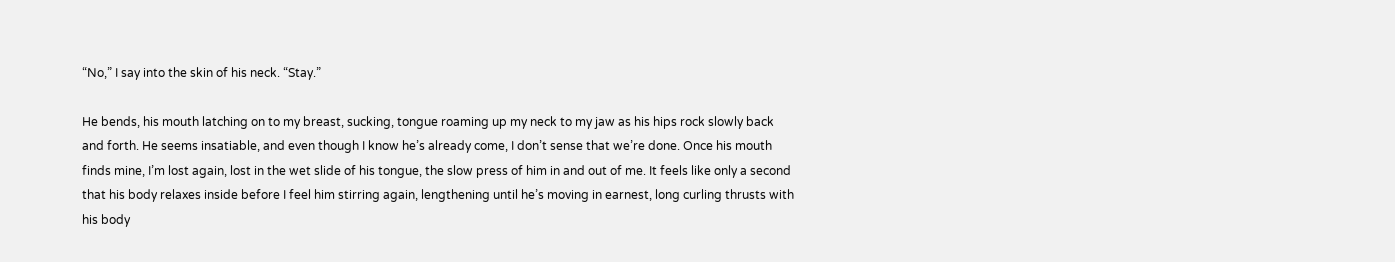“No,” I say into the skin of his neck. “Stay.”

He bends, his mouth latching on to my breast, sucking, tongue roaming up my neck to my jaw as his hips rock slowly back and forth. He seems insatiable, and even though I know he’s already come, I don’t sense that we’re done. Once his mouth finds mine, I’m lost again, lost in the wet slide of his tongue, the slow press of him in and out of me. It feels like only a second that his body relaxes inside before I feel him stirring again, lengthening until he’s moving in earnest, long curling thrusts with his body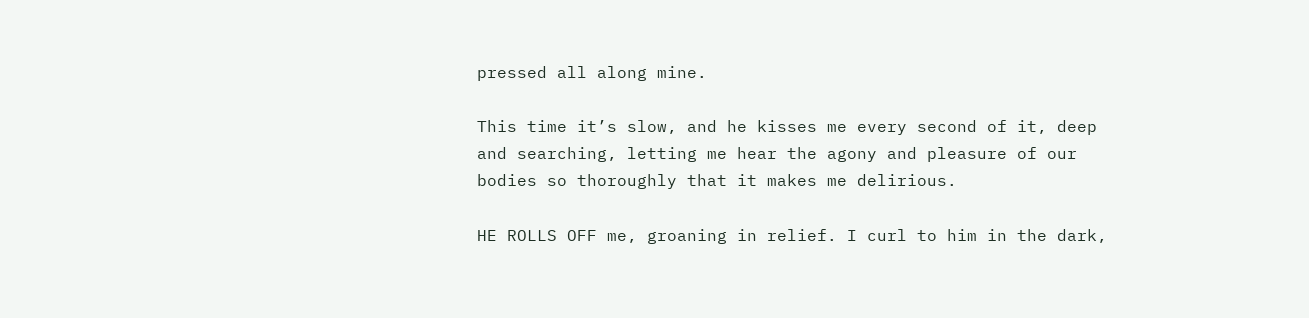pressed all along mine.

This time it’s slow, and he kisses me every second of it, deep and searching, letting me hear the agony and pleasure of our bodies so thoroughly that it makes me delirious.

HE ROLLS OFF me, groaning in relief. I curl to him in the dark,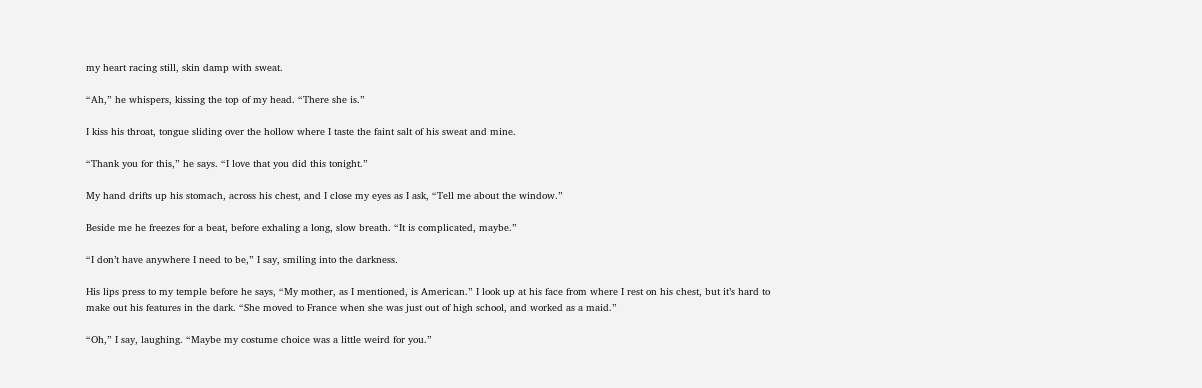my heart racing still, skin damp with sweat.

“Ah,” he whispers, kissing the top of my head. “There she is.”

I kiss his throat, tongue sliding over the hollow where I taste the faint salt of his sweat and mine.

“Thank you for this,” he says. “I love that you did this tonight.”

My hand drifts up his stomach, across his chest, and I close my eyes as I ask, “Tell me about the window.”

Beside me he freezes for a beat, before exhaling a long, slow breath. “It is complicated, maybe.”

“I don’t have anywhere I need to be,” I say, smiling into the darkness.

His lips press to my temple before he says, “My mother, as I mentioned, is American.” I look up at his face from where I rest on his chest, but it’s hard to make out his features in the dark. “She moved to France when she was just out of high school, and worked as a maid.”

“Oh,” I say, laughing. “Maybe my costume choice was a little weird for you.”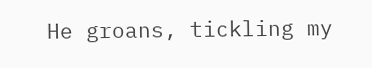He groans, tickling my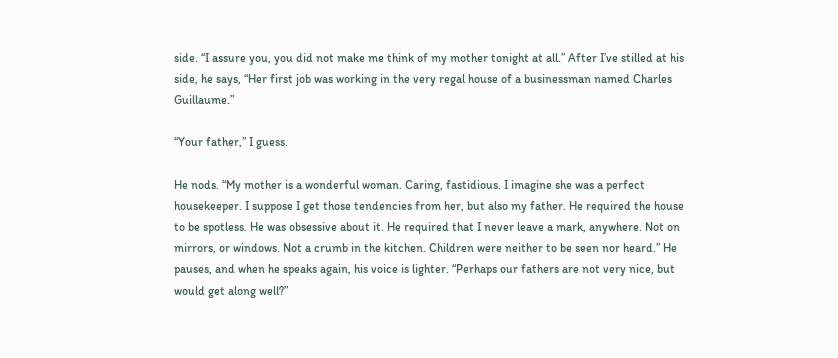side. “I assure you, you did not make me think of my mother tonight at all.” After I’ve stilled at his side, he says, “Her first job was working in the very regal house of a businessman named Charles Guillaume.”

“Your father,” I guess.

He nods. “My mother is a wonderful woman. Caring, fastidious. I imagine she was a perfect housekeeper. I suppose I get those tendencies from her, but also my father. He required the house to be spotless. He was obsessive about it. He required that I never leave a mark, anywhere. Not on mirrors, or windows. Not a crumb in the kitchen. Children were neither to be seen nor heard.” He pauses, and when he speaks again, his voice is lighter. “Perhaps our fathers are not very nice, but would get along well?”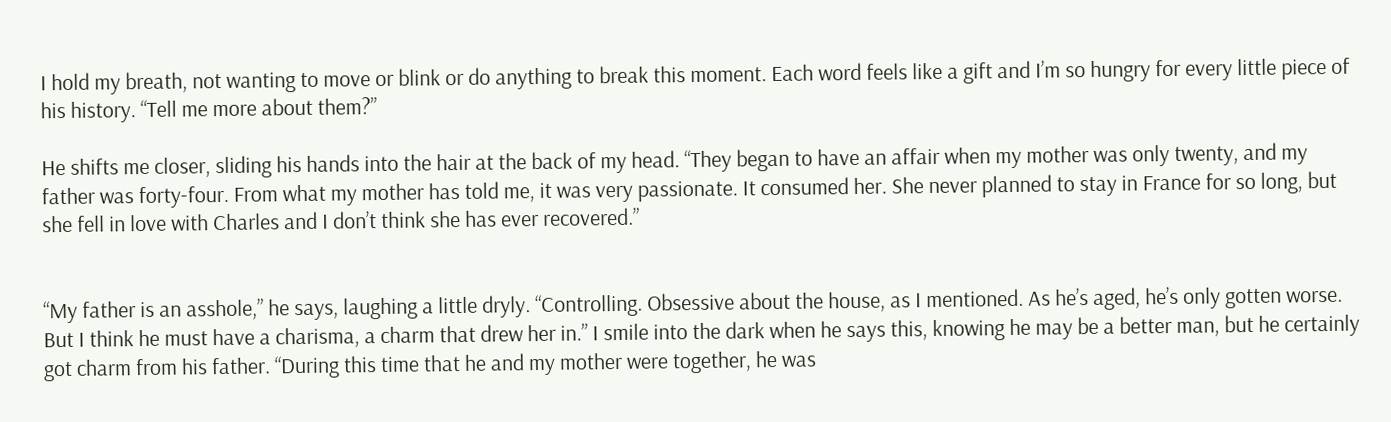I hold my breath, not wanting to move or blink or do anything to break this moment. Each word feels like a gift and I’m so hungry for every little piece of his history. “Tell me more about them?”

He shifts me closer, sliding his hands into the hair at the back of my head. “They began to have an affair when my mother was only twenty, and my father was forty-four. From what my mother has told me, it was very passionate. It consumed her. She never planned to stay in France for so long, but she fell in love with Charles and I don’t think she has ever recovered.”


“My father is an asshole,” he says, laughing a little dryly. “Controlling. Obsessive about the house, as I mentioned. As he’s aged, he’s only gotten worse. But I think he must have a charisma, a charm that drew her in.” I smile into the dark when he says this, knowing he may be a better man, but he certainly got charm from his father. “During this time that he and my mother were together, he was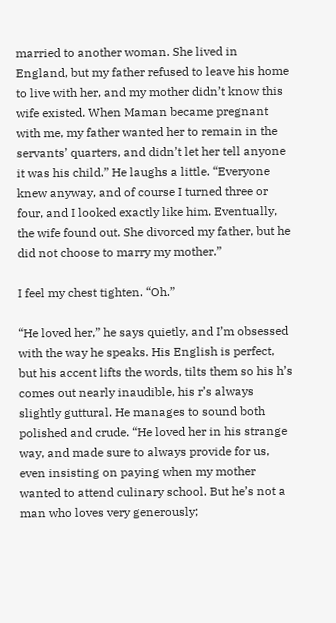married to another woman. She lived in England, but my father refused to leave his home to live with her, and my mother didn’t know this wife existed. When Maman became pregnant with me, my father wanted her to remain in the servants’ quarters, and didn’t let her tell anyone it was his child.” He laughs a little. “Everyone knew anyway, and of course I turned three or four, and I looked exactly like him. Eventually, the wife found out. She divorced my father, but he did not choose to marry my mother.”

I feel my chest tighten. “Oh.”

“He loved her,” he says quietly, and I’m obsessed with the way he speaks. His English is perfect, but his accent lifts the words, tilts them so his h’s comes out nearly inaudible, his r’s always slightly guttural. He manages to sound both polished and crude. “He loved her in his strange way, and made sure to always provide for us, even insisting on paying when my mother wanted to attend culinary school. But he’s not a man who loves very generously;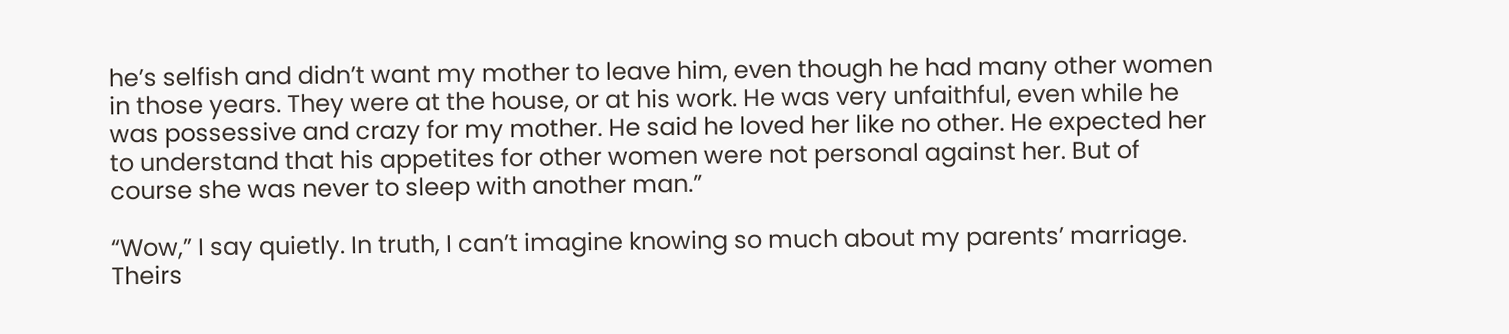he’s selfish and didn’t want my mother to leave him, even though he had many other women in those years. They were at the house, or at his work. He was very unfaithful, even while he was possessive and crazy for my mother. He said he loved her like no other. He expected her to understand that his appetites for other women were not personal against her. But of course she was never to sleep with another man.”

“Wow,” I say quietly. In truth, I can’t imagine knowing so much about my parents’ marriage. Theirs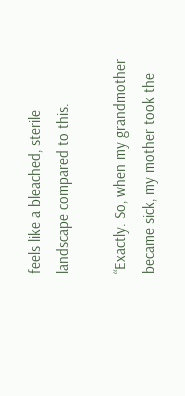feels like a bleached, sterile landscape compared to this.

“Exactly. So, when my grandmother became sick, my mother took the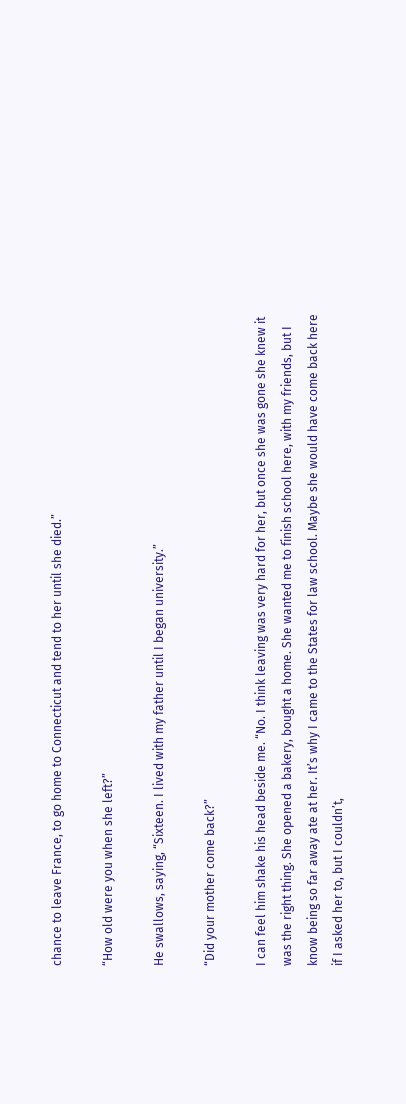chance to leave France, to go home to Connecticut and tend to her until she died.”

“How old were you when she left?”

He swallows, saying, “Sixteen. I lived with my father until I began university.”

“Did your mother come back?”

I can feel him shake his head beside me. “No. I think leaving was very hard for her, but once she was gone she knew it was the right thing. She opened a bakery, bought a home. She wanted me to finish school here, with my friends, but I know being so far away ate at her. It’s why I came to the States for law school. Maybe she would have come back here if I asked her to, but I couldn’t,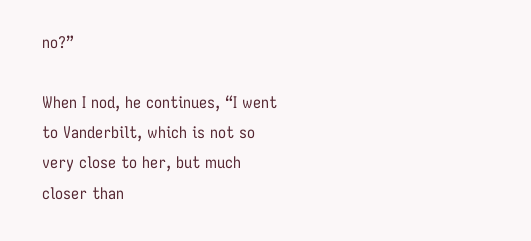no?”

When I nod, he continues, “I went to Vanderbilt, which is not so very close to her, but much closer than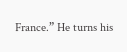France.” He turns his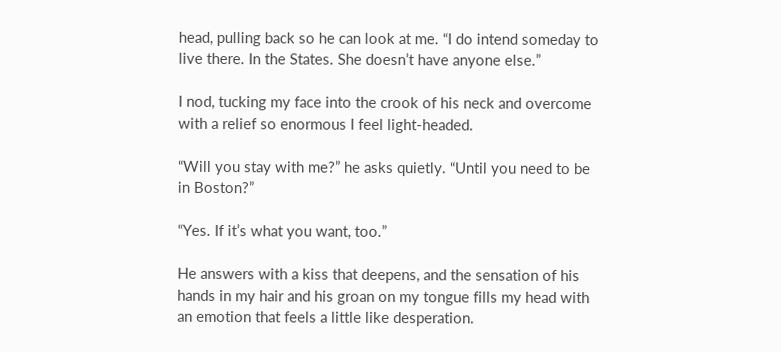head, pulling back so he can look at me. “I do intend someday to live there. In the States. She doesn’t have anyone else.”

I nod, tucking my face into the crook of his neck and overcome with a relief so enormous I feel light-headed.

“Will you stay with me?” he asks quietly. “Until you need to be in Boston?”

“Yes. If it’s what you want, too.”

He answers with a kiss that deepens, and the sensation of his hands in my hair and his groan on my tongue fills my head with an emotion that feels a little like desperation.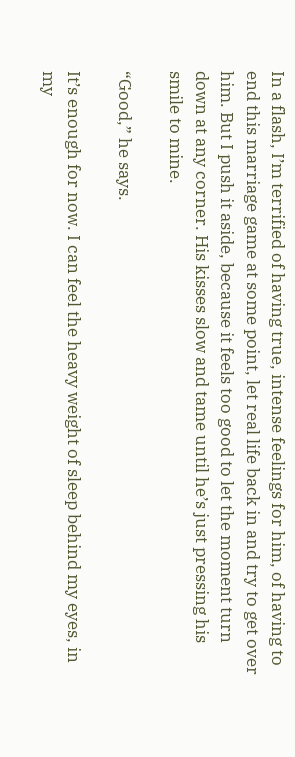In a flash, I’m terrified of having true, intense feelings for him, of having to end this marriage game at some point, let real life back in and try to get over him. But I push it aside, because it feels too good to let the moment turn down at any corner. His kisses slow and tame until he’s just pressing his smile to mine.

“Good,” he says.

It’s enough for now. I can feel the heavy weight of sleep behind my eyes, in my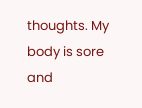thoughts. My body is sore and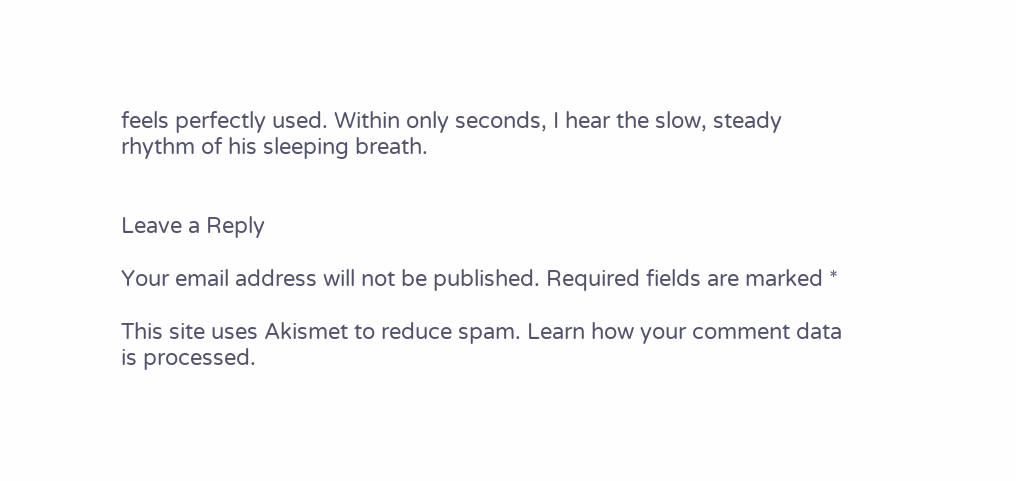feels perfectly used. Within only seconds, I hear the slow, steady rhythm of his sleeping breath.


Leave a Reply

Your email address will not be published. Required fields are marked *

This site uses Akismet to reduce spam. Learn how your comment data is processed.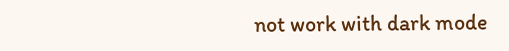not work with dark mode